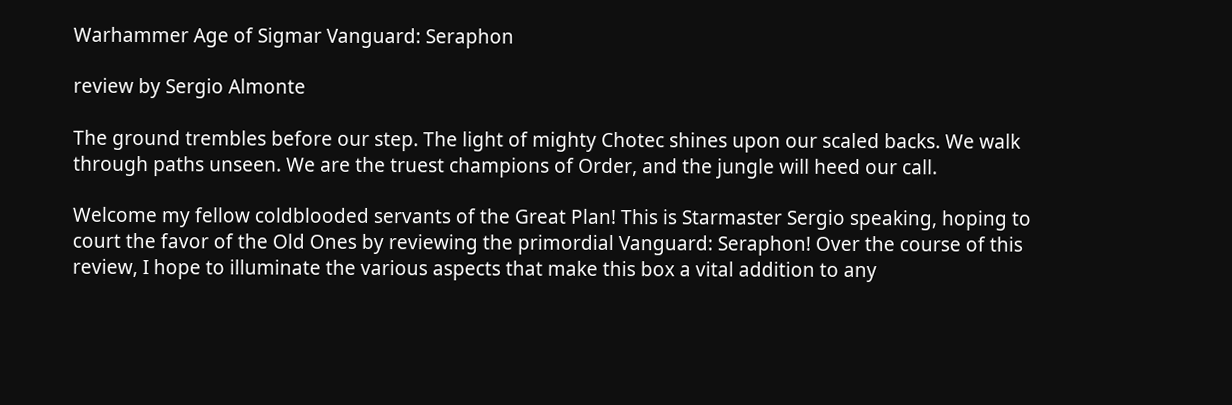Warhammer Age of Sigmar Vanguard: Seraphon

review by Sergio Almonte

The ground trembles before our step. The light of mighty Chotec shines upon our scaled backs. We walk through paths unseen. We are the truest champions of Order, and the jungle will heed our call.

Welcome my fellow coldblooded servants of the Great Plan! This is Starmaster Sergio speaking, hoping to court the favor of the Old Ones by reviewing the primordial Vanguard: Seraphon! Over the course of this review, I hope to illuminate the various aspects that make this box a vital addition to any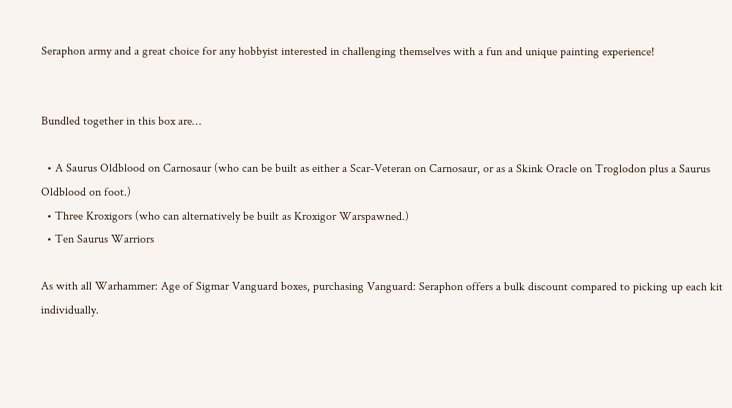Seraphon army and a great choice for any hobbyist interested in challenging themselves with a fun and unique painting experience!


Bundled together in this box are…

  • A Saurus Oldblood on Carnosaur (who can be built as either a Scar-Veteran on Carnosaur, or as a Skink Oracle on Troglodon plus a Saurus Oldblood on foot.)
  • Three Kroxigors (who can alternatively be built as Kroxigor Warspawned.)
  • Ten Saurus Warriors

As with all Warhammer: Age of Sigmar Vanguard boxes, purchasing Vanguard: Seraphon offers a bulk discount compared to picking up each kit individually.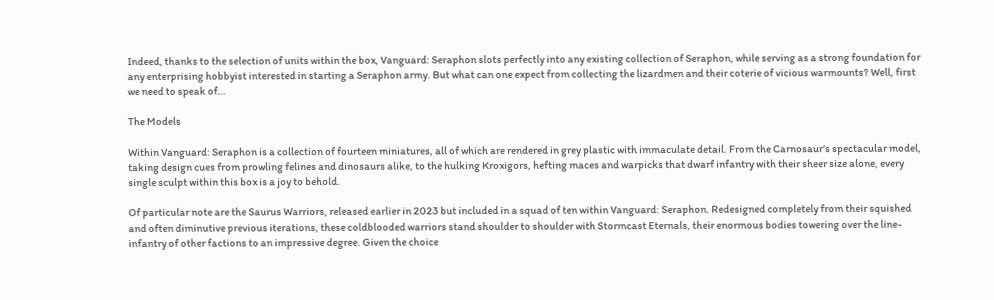Indeed, thanks to the selection of units within the box, Vanguard: Seraphon slots perfectly into any existing collection of Seraphon, while serving as a strong foundation for any enterprising hobbyist interested in starting a Seraphon army. But what can one expect from collecting the lizardmen and their coterie of vicious warmounts? Well, first we need to speak of…

The Models

Within Vanguard: Seraphon is a collection of fourteen miniatures, all of which are rendered in grey plastic with immaculate detail. From the Carnosaur’s spectacular model, taking design cues from prowling felines and dinosaurs alike, to the hulking Kroxigors, hefting maces and warpicks that dwarf infantry with their sheer size alone, every single sculpt within this box is a joy to behold.

Of particular note are the Saurus Warriors, released earlier in 2023 but included in a squad of ten within Vanguard: Seraphon. Redesigned completely from their squished and often diminutive previous iterations, these coldblooded warriors stand shoulder to shoulder with Stormcast Eternals, their enormous bodies towering over the line-infantry of other factions to an impressive degree. Given the choice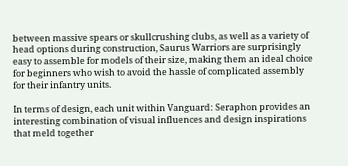between massive spears or skullcrushing clubs, as well as a variety of head options during construction, Saurus Warriors are surprisingly easy to assemble for models of their size, making them an ideal choice for beginners who wish to avoid the hassle of complicated assembly for their infantry units.

In terms of design, each unit within Vanguard: Seraphon provides an interesting combination of visual influences and design inspirations that meld together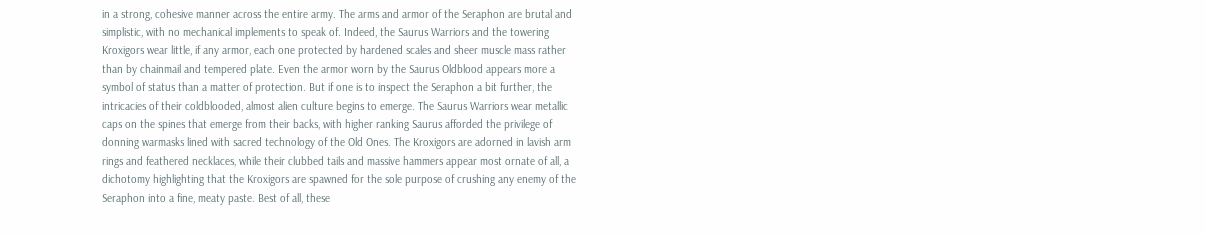in a strong, cohesive manner across the entire army. The arms and armor of the Seraphon are brutal and simplistic, with no mechanical implements to speak of. Indeed, the Saurus Warriors and the towering Kroxigors wear little, if any armor, each one protected by hardened scales and sheer muscle mass rather than by chainmail and tempered plate. Even the armor worn by the Saurus Oldblood appears more a symbol of status than a matter of protection. But if one is to inspect the Seraphon a bit further, the intricacies of their coldblooded, almost alien culture begins to emerge. The Saurus Warriors wear metallic caps on the spines that emerge from their backs, with higher ranking Saurus afforded the privilege of donning warmasks lined with sacred technology of the Old Ones. The Kroxigors are adorned in lavish arm rings and feathered necklaces, while their clubbed tails and massive hammers appear most ornate of all, a dichotomy highlighting that the Kroxigors are spawned for the sole purpose of crushing any enemy of the Seraphon into a fine, meaty paste. Best of all, these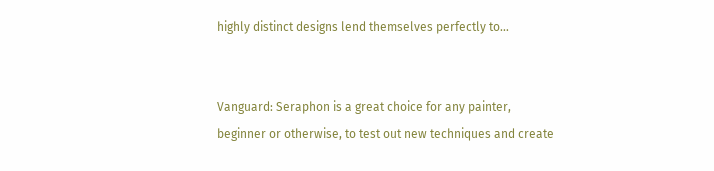highly distinct designs lend themselves perfectly to…


Vanguard: Seraphon is a great choice for any painter, beginner or otherwise, to test out new techniques and create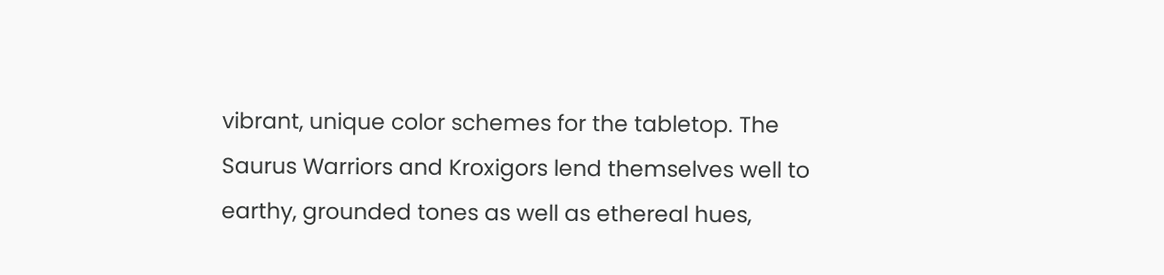vibrant, unique color schemes for the tabletop. The Saurus Warriors and Kroxigors lend themselves well to earthy, grounded tones as well as ethereal hues,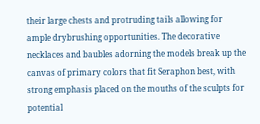their large chests and protruding tails allowing for ample drybrushing opportunities. The decorative necklaces and baubles adorning the models break up the canvas of primary colors that fit Seraphon best, with strong emphasis placed on the mouths of the sculpts for potential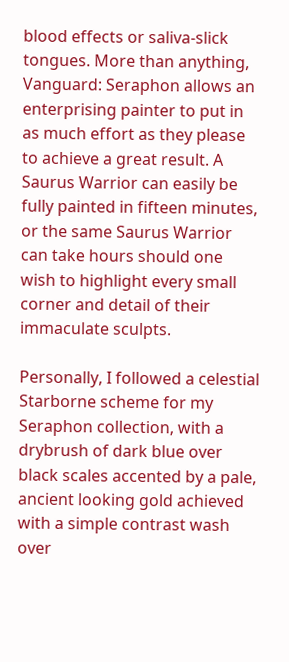blood effects or saliva-slick tongues. More than anything, Vanguard: Seraphon allows an enterprising painter to put in as much effort as they please to achieve a great result. A Saurus Warrior can easily be fully painted in fifteen minutes, or the same Saurus Warrior can take hours should one wish to highlight every small corner and detail of their immaculate sculpts.

Personally, I followed a celestial Starborne scheme for my Seraphon collection, with a drybrush of dark blue over black scales accented by a pale, ancient looking gold achieved with a simple contrast wash over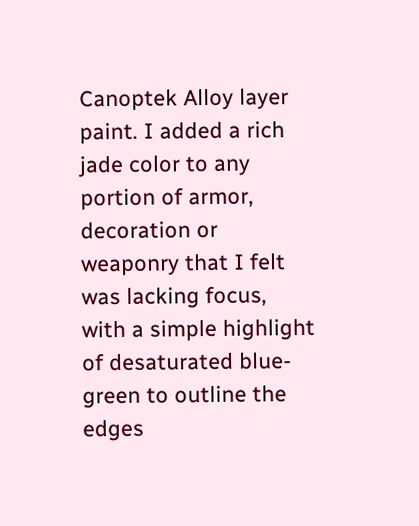Canoptek Alloy layer paint. I added a rich jade color to any portion of armor, decoration or weaponry that I felt was lacking focus, with a simple highlight of desaturated blue-green to outline the edges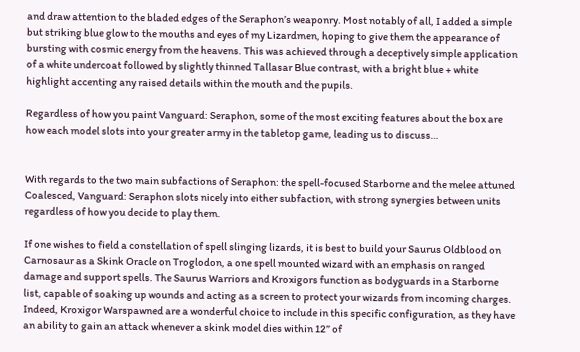and draw attention to the bladed edges of the Seraphon’s weaponry. Most notably of all, I added a simple but striking blue glow to the mouths and eyes of my Lizardmen, hoping to give them the appearance of bursting with cosmic energy from the heavens. This was achieved through a deceptively simple application of a white undercoat followed by slightly thinned Tallasar Blue contrast, with a bright blue + white highlight accenting any raised details within the mouth and the pupils.

Regardless of how you paint Vanguard: Seraphon, some of the most exciting features about the box are how each model slots into your greater army in the tabletop game, leading us to discuss…


With regards to the two main subfactions of Seraphon: the spell-focused Starborne and the melee attuned Coalesced, Vanguard: Seraphon slots nicely into either subfaction, with strong synergies between units regardless of how you decide to play them.

If one wishes to field a constellation of spell slinging lizards, it is best to build your Saurus Oldblood on Carnosaur as a Skink Oracle on Troglodon, a one spell mounted wizard with an emphasis on ranged damage and support spells. The Saurus Warriors and Kroxigors function as bodyguards in a Starborne list, capable of soaking up wounds and acting as a screen to protect your wizards from incoming charges. Indeed, Kroxigor Warspawned are a wonderful choice to include in this specific configuration, as they have an ability to gain an attack whenever a skink model dies within 12” of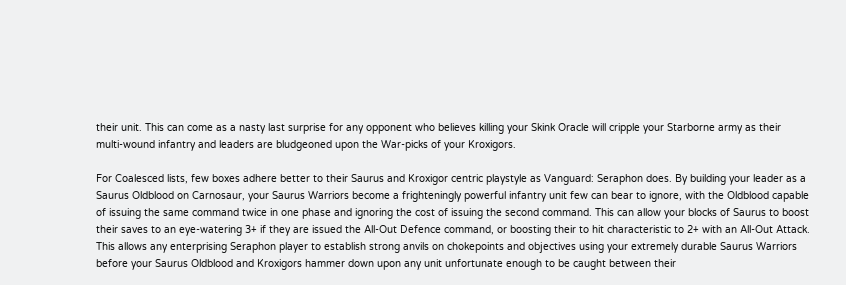their unit. This can come as a nasty last surprise for any opponent who believes killing your Skink Oracle will cripple your Starborne army as their multi-wound infantry and leaders are bludgeoned upon the War-picks of your Kroxigors.

For Coalesced lists, few boxes adhere better to their Saurus and Kroxigor centric playstyle as Vanguard: Seraphon does. By building your leader as a Saurus Oldblood on Carnosaur, your Saurus Warriors become a frighteningly powerful infantry unit few can bear to ignore, with the Oldblood capable of issuing the same command twice in one phase and ignoring the cost of issuing the second command. This can allow your blocks of Saurus to boost their saves to an eye-watering 3+ if they are issued the All-Out Defence command, or boosting their to hit characteristic to 2+ with an All-Out Attack. This allows any enterprising Seraphon player to establish strong anvils on chokepoints and objectives using your extremely durable Saurus Warriors before your Saurus Oldblood and Kroxigors hammer down upon any unit unfortunate enough to be caught between their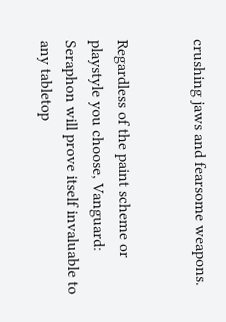crushing jaws and fearsome weapons.


Regardless of the paint scheme or playstyle you choose, Vanguard: Seraphon will prove itself invaluable to any tabletop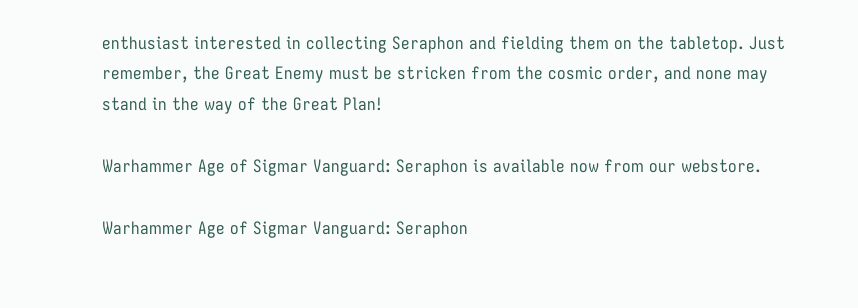enthusiast interested in collecting Seraphon and fielding them on the tabletop. Just remember, the Great Enemy must be stricken from the cosmic order, and none may stand in the way of the Great Plan!

Warhammer Age of Sigmar Vanguard: Seraphon is available now from our webstore.

Warhammer Age of Sigmar Vanguard: Seraphon